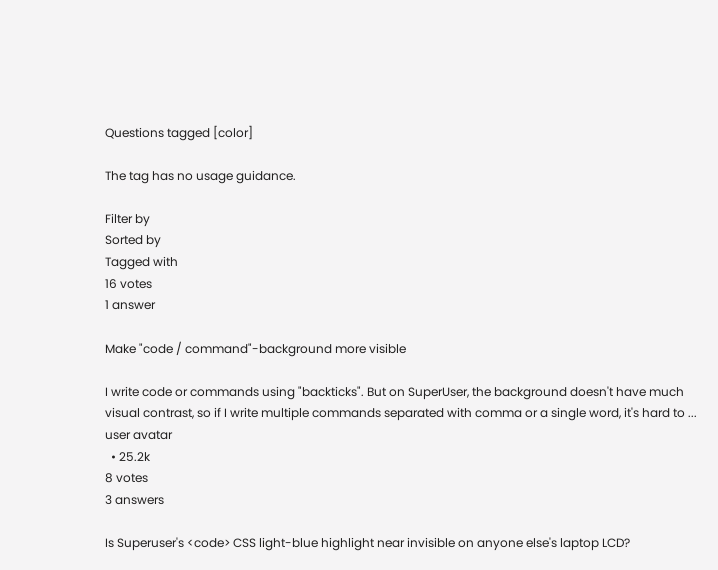Questions tagged [color]

The tag has no usage guidance.

Filter by
Sorted by
Tagged with
16 votes
1 answer

Make "code / command"-background more visible

I write code or commands using "backticks". But on SuperUser, the background doesn't have much visual contrast, so if I write multiple commands separated with comma or a single word, it's hard to ...
user avatar
  • 25.2k
8 votes
3 answers

Is Superuser's <code> CSS light-blue highlight near invisible on anyone else's laptop LCD?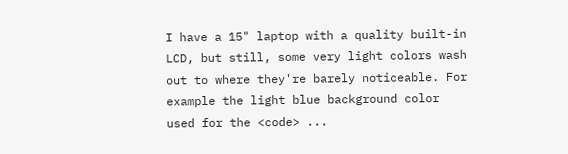I have a 15" laptop with a quality built-in LCD, but still, some very light colors wash out to where they're barely noticeable. For example the light blue background color used for the <code> ...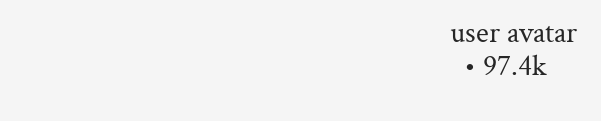user avatar
  • 97.4k